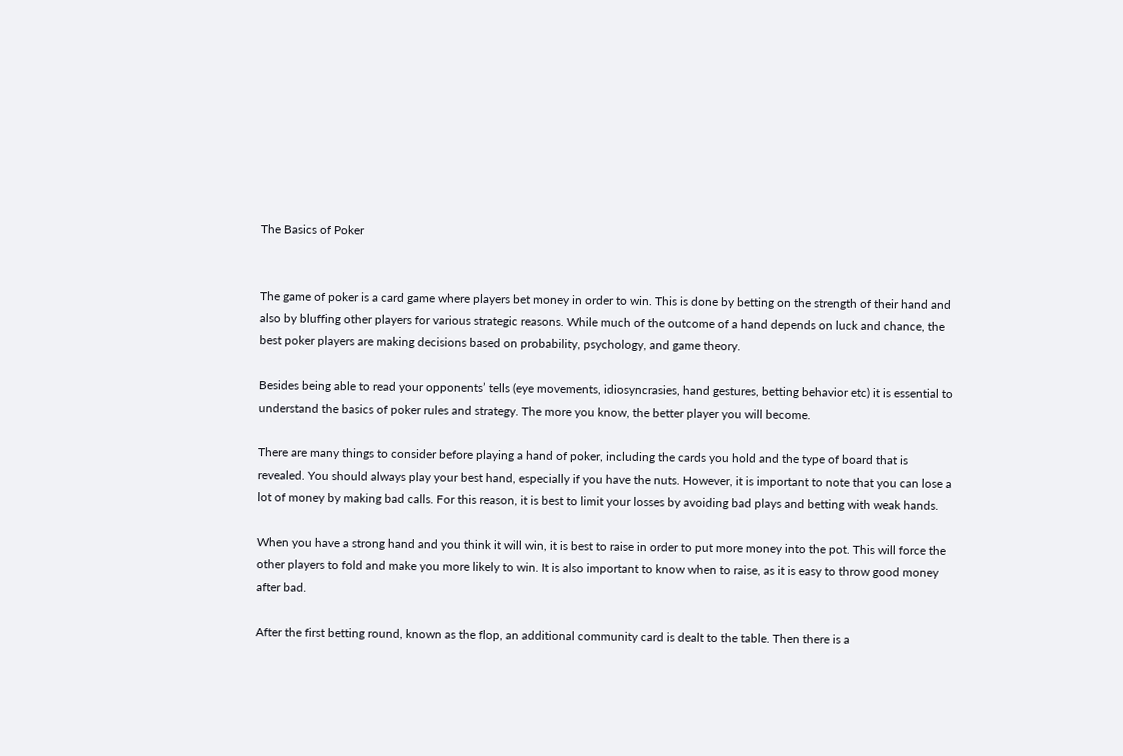The Basics of Poker


The game of poker is a card game where players bet money in order to win. This is done by betting on the strength of their hand and also by bluffing other players for various strategic reasons. While much of the outcome of a hand depends on luck and chance, the best poker players are making decisions based on probability, psychology, and game theory.

Besides being able to read your opponents’ tells (eye movements, idiosyncrasies, hand gestures, betting behavior etc) it is essential to understand the basics of poker rules and strategy. The more you know, the better player you will become.

There are many things to consider before playing a hand of poker, including the cards you hold and the type of board that is revealed. You should always play your best hand, especially if you have the nuts. However, it is important to note that you can lose a lot of money by making bad calls. For this reason, it is best to limit your losses by avoiding bad plays and betting with weak hands.

When you have a strong hand and you think it will win, it is best to raise in order to put more money into the pot. This will force the other players to fold and make you more likely to win. It is also important to know when to raise, as it is easy to throw good money after bad.

After the first betting round, known as the flop, an additional community card is dealt to the table. Then there is a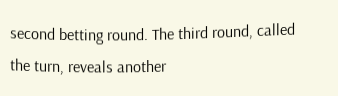second betting round. The third round, called the turn, reveals another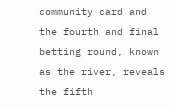community card and the fourth and final betting round, known as the river, reveals the fifth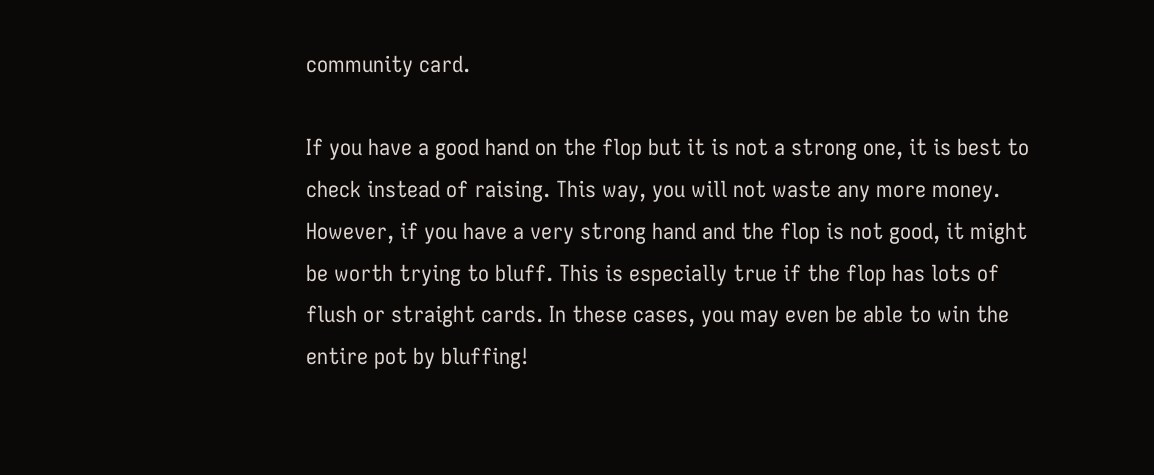community card.

If you have a good hand on the flop but it is not a strong one, it is best to check instead of raising. This way, you will not waste any more money. However, if you have a very strong hand and the flop is not good, it might be worth trying to bluff. This is especially true if the flop has lots of flush or straight cards. In these cases, you may even be able to win the entire pot by bluffing!